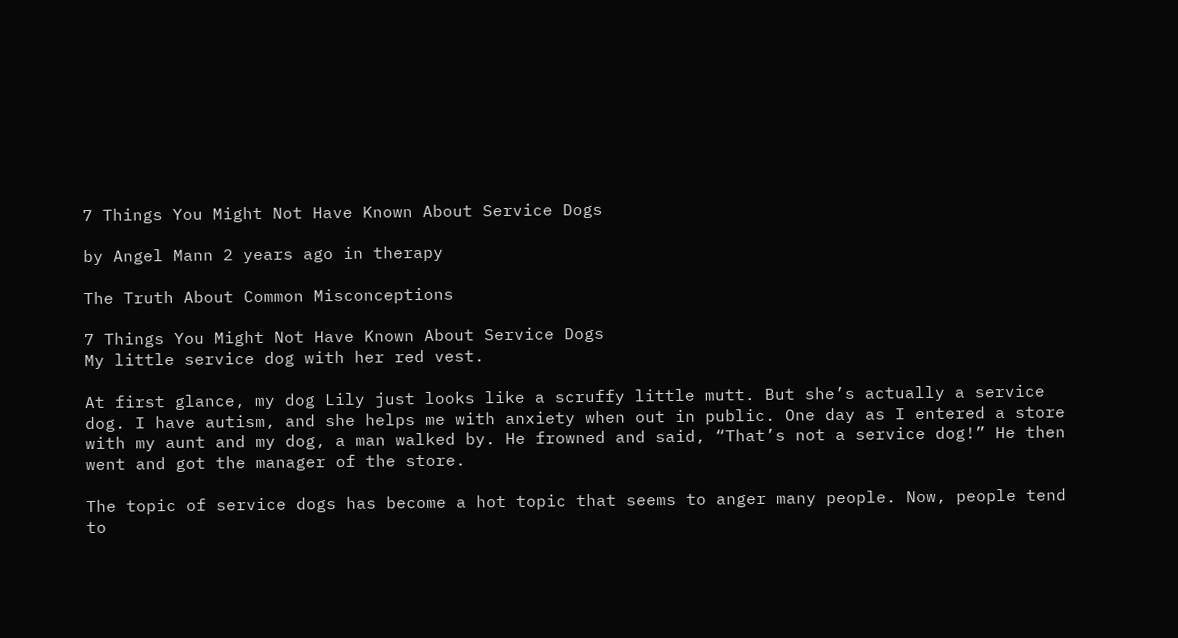7 Things You Might Not Have Known About Service Dogs

by Angel Mann 2 years ago in therapy

The Truth About Common Misconceptions

7 Things You Might Not Have Known About Service Dogs
My little service dog with her red vest.

At first glance, my dog Lily just looks like a scruffy little mutt. But she’s actually a service dog. I have autism, and she helps me with anxiety when out in public. One day as I entered a store with my aunt and my dog, a man walked by. He frowned and said, “That’s not a service dog!” He then went and got the manager of the store.

The topic of service dogs has become a hot topic that seems to anger many people. Now, people tend to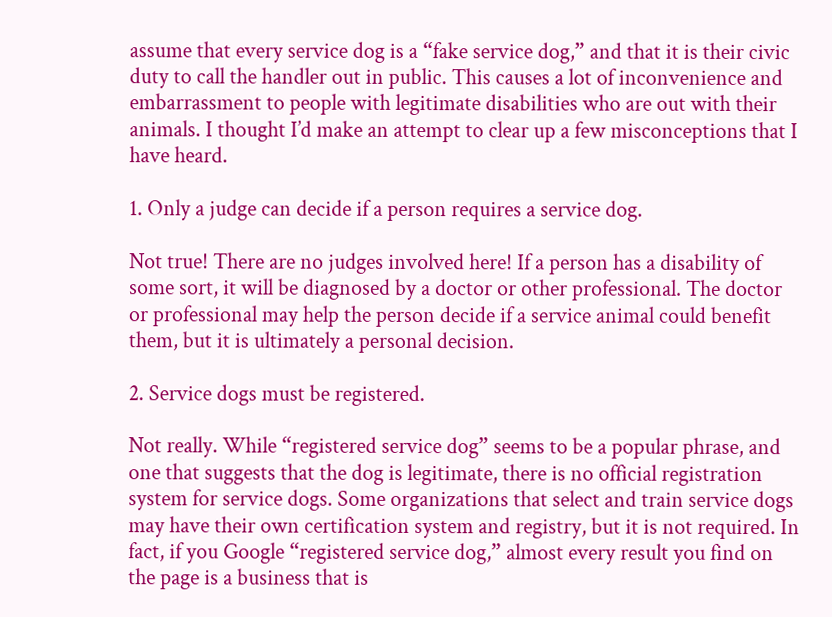assume that every service dog is a “fake service dog,” and that it is their civic duty to call the handler out in public. This causes a lot of inconvenience and embarrassment to people with legitimate disabilities who are out with their animals. I thought I’d make an attempt to clear up a few misconceptions that I have heard.

1. Only a judge can decide if a person requires a service dog.

Not true! There are no judges involved here! If a person has a disability of some sort, it will be diagnosed by a doctor or other professional. The doctor or professional may help the person decide if a service animal could benefit them, but it is ultimately a personal decision.

2. Service dogs must be registered.

Not really. While “registered service dog” seems to be a popular phrase, and one that suggests that the dog is legitimate, there is no official registration system for service dogs. Some organizations that select and train service dogs may have their own certification system and registry, but it is not required. In fact, if you Google “registered service dog,” almost every result you find on the page is a business that is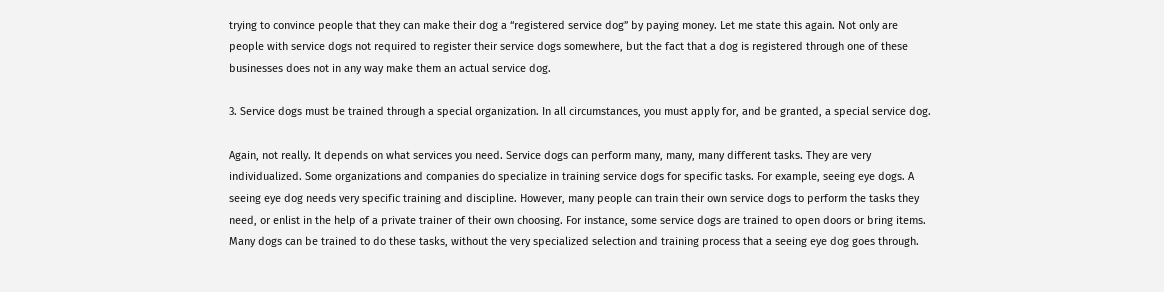trying to convince people that they can make their dog a “registered service dog” by paying money. Let me state this again. Not only are people with service dogs not required to register their service dogs somewhere, but the fact that a dog is registered through one of these businesses does not in any way make them an actual service dog.

3. Service dogs must be trained through a special organization. In all circumstances, you must apply for, and be granted, a special service dog.

Again, not really. It depends on what services you need. Service dogs can perform many, many, many different tasks. They are very individualized. Some organizations and companies do specialize in training service dogs for specific tasks. For example, seeing eye dogs. A seeing eye dog needs very specific training and discipline. However, many people can train their own service dogs to perform the tasks they need, or enlist in the help of a private trainer of their own choosing. For instance, some service dogs are trained to open doors or bring items. Many dogs can be trained to do these tasks, without the very specialized selection and training process that a seeing eye dog goes through.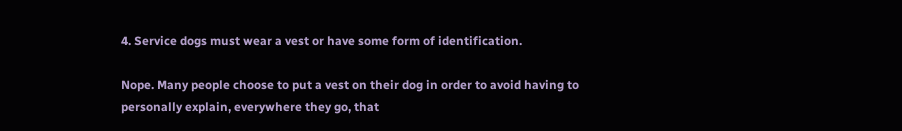4. Service dogs must wear a vest or have some form of identification.

Nope. Many people choose to put a vest on their dog in order to avoid having to personally explain, everywhere they go, that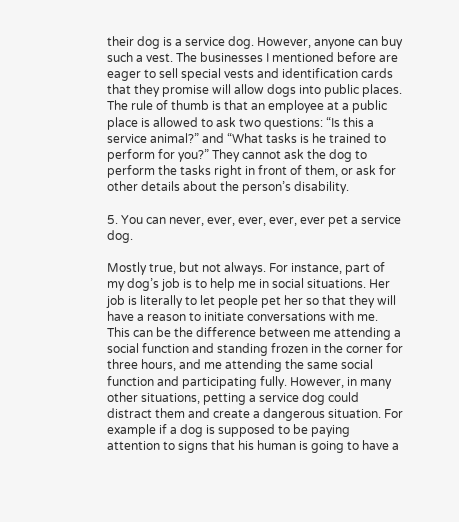their dog is a service dog. However, anyone can buy such a vest. The businesses I mentioned before are eager to sell special vests and identification cards that they promise will allow dogs into public places. The rule of thumb is that an employee at a public place is allowed to ask two questions: “Is this a service animal?” and “What tasks is he trained to perform for you?” They cannot ask the dog to perform the tasks right in front of them, or ask for other details about the person’s disability.

5. You can never, ever, ever, ever, ever pet a service dog.

Mostly true, but not always. For instance, part of my dog’s job is to help me in social situations. Her job is literally to let people pet her so that they will have a reason to initiate conversations with me. This can be the difference between me attending a social function and standing frozen in the corner for three hours, and me attending the same social function and participating fully. However, in many other situations, petting a service dog could distract them and create a dangerous situation. For example if a dog is supposed to be paying attention to signs that his human is going to have a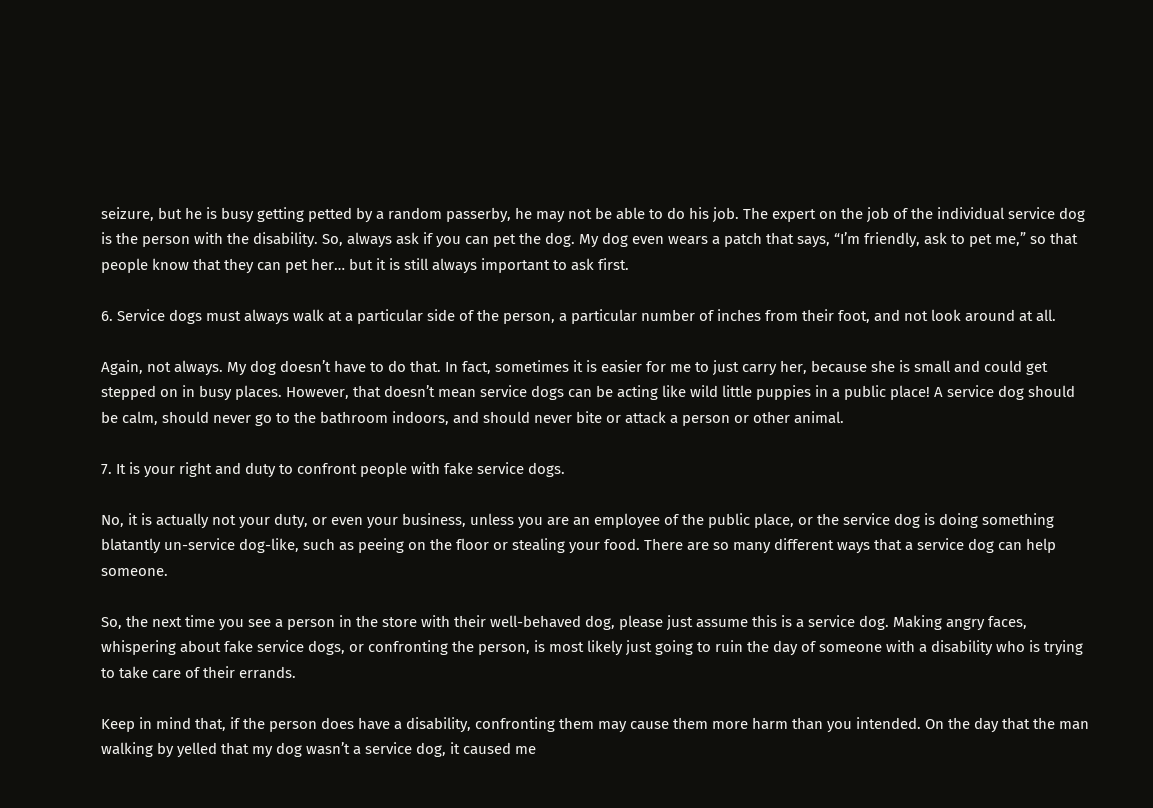seizure, but he is busy getting petted by a random passerby, he may not be able to do his job. The expert on the job of the individual service dog is the person with the disability. So, always ask if you can pet the dog. My dog even wears a patch that says, “I’m friendly, ask to pet me,” so that people know that they can pet her… but it is still always important to ask first.

6. Service dogs must always walk at a particular side of the person, a particular number of inches from their foot, and not look around at all.

Again, not always. My dog doesn’t have to do that. In fact, sometimes it is easier for me to just carry her, because she is small and could get stepped on in busy places. However, that doesn’t mean service dogs can be acting like wild little puppies in a public place! A service dog should be calm, should never go to the bathroom indoors, and should never bite or attack a person or other animal.

7. It is your right and duty to confront people with fake service dogs.

No, it is actually not your duty, or even your business, unless you are an employee of the public place, or the service dog is doing something blatantly un-service dog-like, such as peeing on the floor or stealing your food. There are so many different ways that a service dog can help someone.

So, the next time you see a person in the store with their well-behaved dog, please just assume this is a service dog. Making angry faces, whispering about fake service dogs, or confronting the person, is most likely just going to ruin the day of someone with a disability who is trying to take care of their errands.

Keep in mind that, if the person does have a disability, confronting them may cause them more harm than you intended. On the day that the man walking by yelled that my dog wasn’t a service dog, it caused me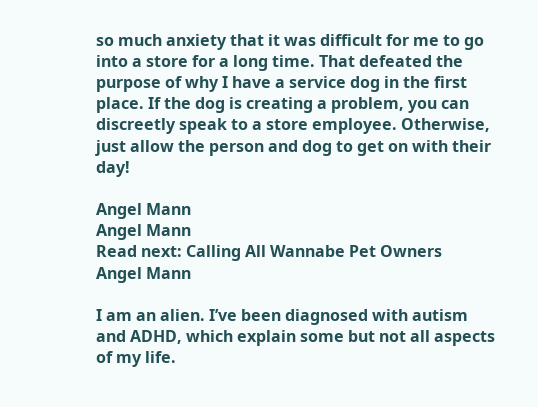so much anxiety that it was difficult for me to go into a store for a long time. That defeated the purpose of why I have a service dog in the first place. If the dog is creating a problem, you can discreetly speak to a store employee. Otherwise, just allow the person and dog to get on with their day!

Angel Mann
Angel Mann
Read next: Calling All Wannabe Pet Owners
Angel Mann

I am an alien. I’ve been diagnosed with autism and ADHD, which explain some but not all aspects of my life.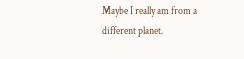Maybe I really am from a different planet.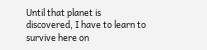Until that planet is discovered, I have to learn to survive here on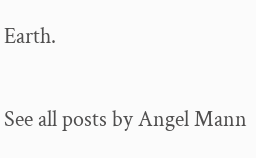Earth.

See all posts by Angel Mann